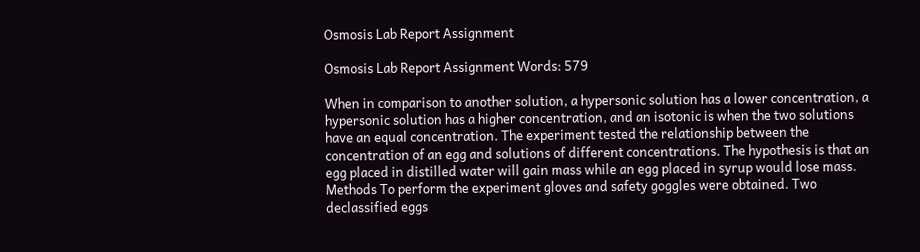Osmosis Lab Report Assignment

Osmosis Lab Report Assignment Words: 579

When in comparison to another solution, a hypersonic solution has a lower concentration, a hypersonic solution has a higher concentration, and an isotonic is when the two solutions have an equal concentration. The experiment tested the relationship between the concentration of an egg and solutions of different concentrations. The hypothesis is that an egg placed in distilled water will gain mass while an egg placed in syrup would lose mass. Methods To perform the experiment gloves and safety goggles were obtained. Two declassified eggs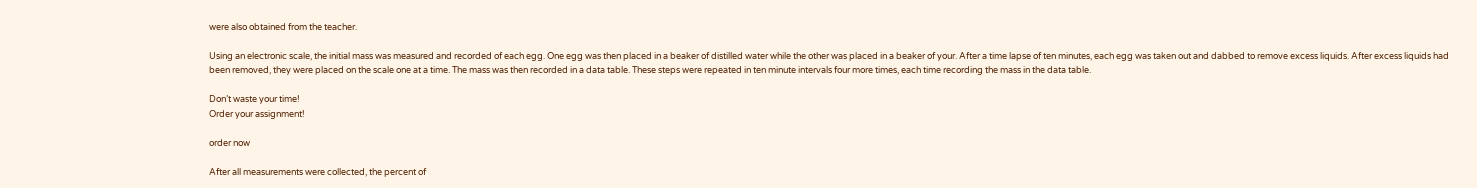were also obtained from the teacher.

Using an electronic scale, the initial mass was measured and recorded of each egg. One egg was then placed in a beaker of distilled water while the other was placed in a beaker of your. After a time lapse of ten minutes, each egg was taken out and dabbed to remove excess liquids. After excess liquids had been removed, they were placed on the scale one at a time. The mass was then recorded in a data table. These steps were repeated in ten minute intervals four more times, each time recording the mass in the data table.

Don’t waste your time!
Order your assignment!

order now

After all measurements were collected, the percent of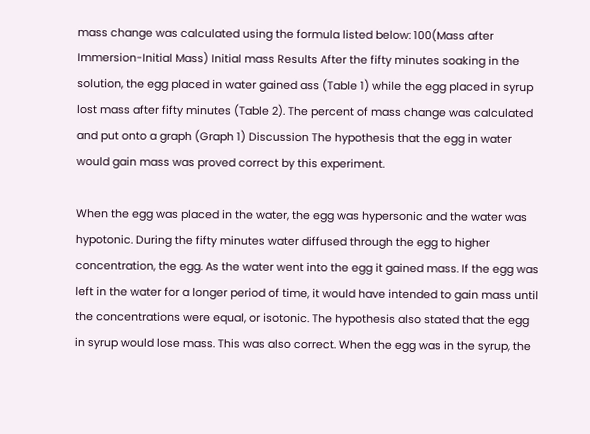mass change was calculated using the formula listed below: 100(Mass after Immersion-Initial Mass) Initial mass Results After the fifty minutes soaking in the solution, the egg placed in water gained ass (Table 1) while the egg placed in syrup lost mass after fifty minutes (Table 2). The percent of mass change was calculated and put onto a graph (Graph 1) Discussion The hypothesis that the egg in water would gain mass was proved correct by this experiment.

When the egg was placed in the water, the egg was hypersonic and the water was hypotonic. During the fifty minutes water diffused through the egg to higher concentration, the egg. As the water went into the egg it gained mass. If the egg was left in the water for a longer period of time, it would have intended to gain mass until the concentrations were equal, or isotonic. The hypothesis also stated that the egg in syrup would lose mass. This was also correct. When the egg was in the syrup, the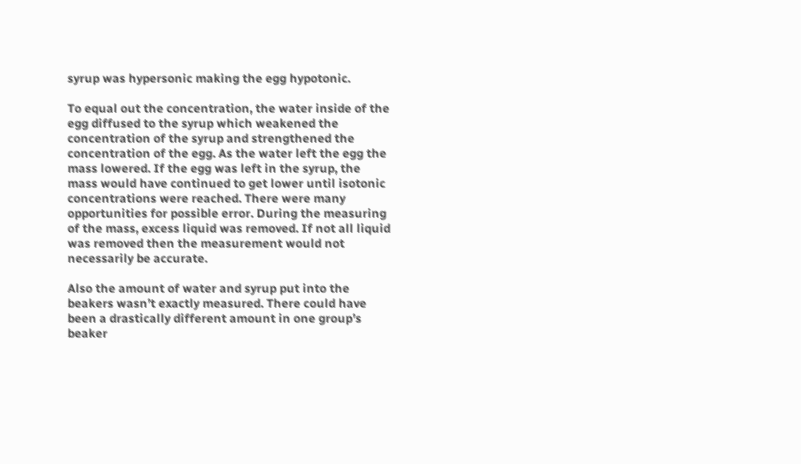syrup was hypersonic making the egg hypotonic.

To equal out the concentration, the water inside of the egg diffused to the syrup which weakened the concentration of the syrup and strengthened the concentration of the egg. As the water left the egg the mass lowered. If the egg was left in the syrup, the mass would have continued to get lower until isotonic concentrations were reached. There were many opportunities for possible error. During the measuring of the mass, excess liquid was removed. If not all liquid was removed then the measurement would not necessarily be accurate.

Also the amount of water and syrup put into the beakers wasn’t exactly measured. There could have been a drastically different amount in one group’s beaker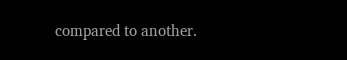compared to another.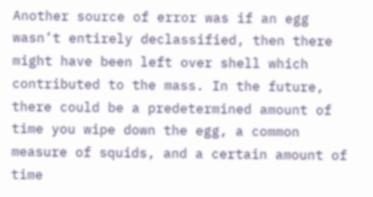Another source of error was if an egg wasn’t entirely declassified, then there might have been left over shell which contributed to the mass. In the future, there could be a predetermined amount of time you wipe down the egg, a common measure of squids, and a certain amount of time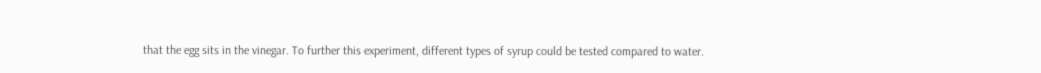that the egg sits in the vinegar. To further this experiment, different types of syrup could be tested compared to water.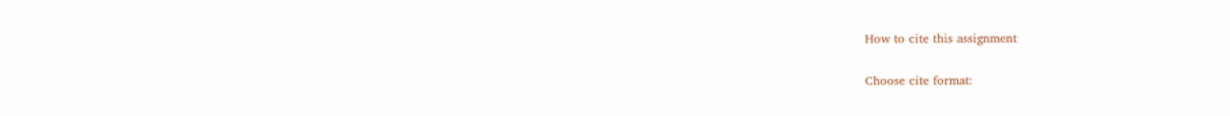How to cite this assignment

Choose cite format: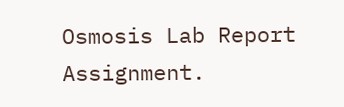Osmosis Lab Report Assignment.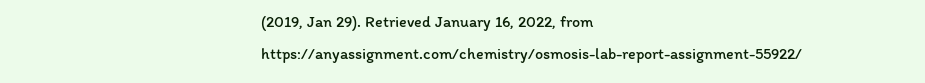(2019, Jan 29). Retrieved January 16, 2022, from https://anyassignment.com/chemistry/osmosis-lab-report-assignment-55922/